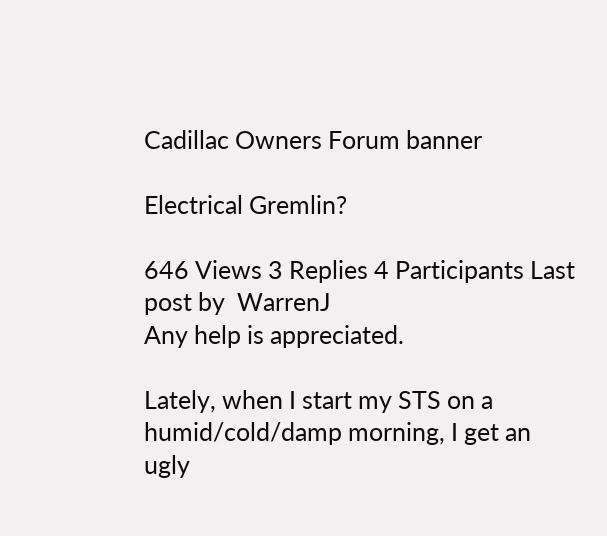Cadillac Owners Forum banner

Electrical Gremlin?

646 Views 3 Replies 4 Participants Last post by  WarrenJ
Any help is appreciated.

Lately, when I start my STS on a humid/cold/damp morning, I get an ugly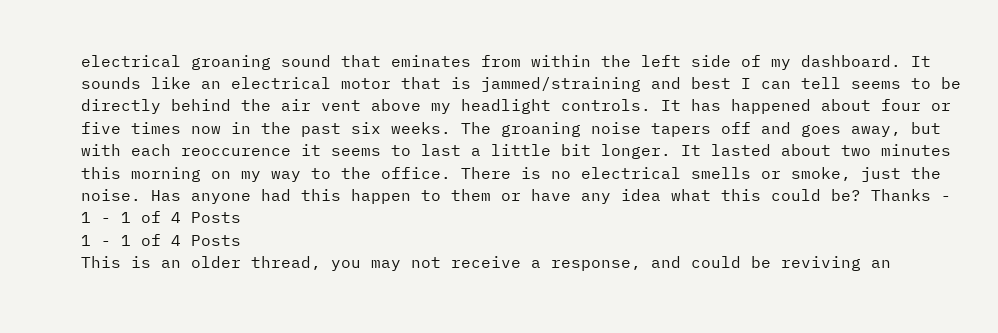electrical groaning sound that eminates from within the left side of my dashboard. It sounds like an electrical motor that is jammed/straining and best I can tell seems to be directly behind the air vent above my headlight controls. It has happened about four or five times now in the past six weeks. The groaning noise tapers off and goes away, but with each reoccurence it seems to last a little bit longer. It lasted about two minutes this morning on my way to the office. There is no electrical smells or smoke, just the noise. Has anyone had this happen to them or have any idea what this could be? Thanks -
1 - 1 of 4 Posts
1 - 1 of 4 Posts
This is an older thread, you may not receive a response, and could be reviving an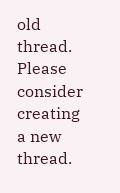old thread. Please consider creating a new thread.